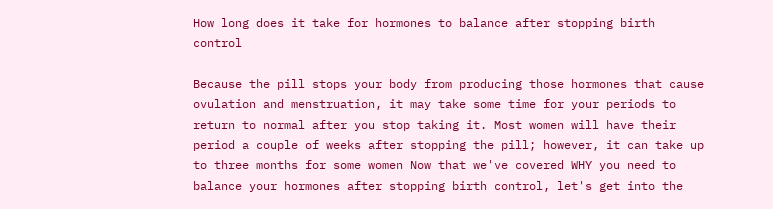How long does it take for hormones to balance after stopping birth control

Because the pill stops your body from producing those hormones that cause ovulation and menstruation, it may take some time for your periods to return to normal after you stop taking it. Most women will have their period a couple of weeks after stopping the pill; however, it can take up to three months for some women Now that we've covered WHY you need to balance your hormones after stopping birth control, let's get into the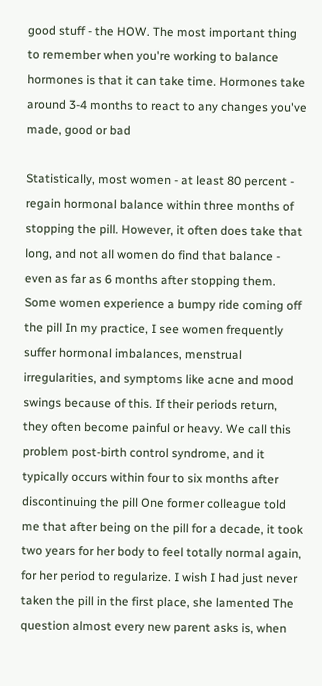good stuff - the HOW. The most important thing to remember when you're working to balance hormones is that it can take time. Hormones take around 3-4 months to react to any changes you've made, good or bad

Statistically, most women - at least 80 percent - regain hormonal balance within three months of stopping the pill. However, it often does take that long, and not all women do find that balance - even as far as 6 months after stopping them. Some women experience a bumpy ride coming off the pill In my practice, I see women frequently suffer hormonal imbalances, menstrual irregularities, and symptoms like acne and mood swings because of this. If their periods return, they often become painful or heavy. We call this problem post-birth control syndrome, and it typically occurs within four to six months after discontinuing the pill One former colleague told me that after being on the pill for a decade, it took two years for her body to feel totally normal again, for her period to regularize. I wish I had just never taken the pill in the first place, she lamented The question almost every new parent asks is, when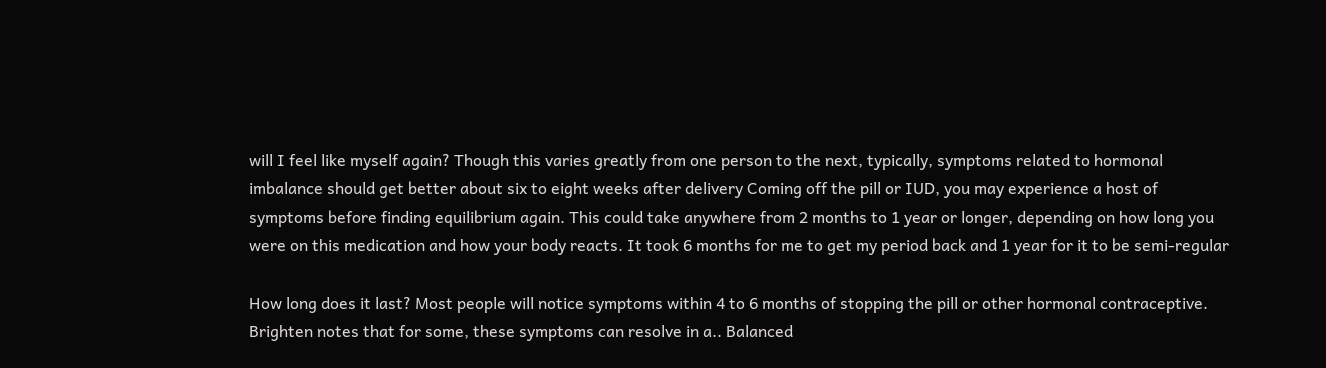will I feel like myself again? Though this varies greatly from one person to the next, typically, symptoms related to hormonal imbalance should get better about six to eight weeks after delivery Coming off the pill or IUD, you may experience a host of symptoms before finding equilibrium again. This could take anywhere from 2 months to 1 year or longer, depending on how long you were on this medication and how your body reacts. It took 6 months for me to get my period back and 1 year for it to be semi-regular

How long does it last? Most people will notice symptoms within 4 to 6 months of stopping the pill or other hormonal contraceptive. Brighten notes that for some, these symptoms can resolve in a.. Balanced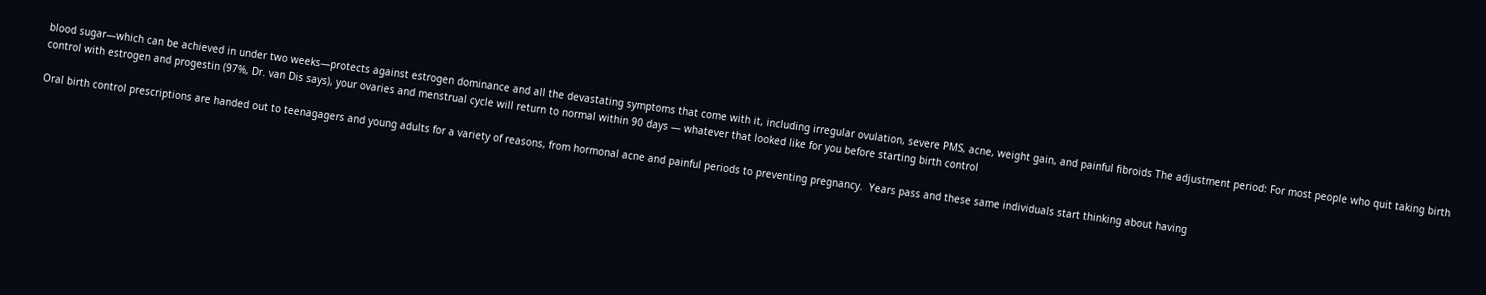blood sugar—which can be achieved in under two weeks—protects against estrogen dominance and all the devastating symptoms that come with it, including irregular ovulation, severe PMS, acne, weight gain, and painful fibroids The adjustment period: For most people who quit taking birth control with estrogen and progestin (97%, Dr. van Dis says), your ovaries and menstrual cycle will return to normal within 90 days — whatever that looked like for you before starting birth control

Oral birth control prescriptions are handed out to teenagagers and young adults for a variety of reasons, from hormonal acne and painful periods to preventing pregnancy.  Years pass and these same individuals start thinking about having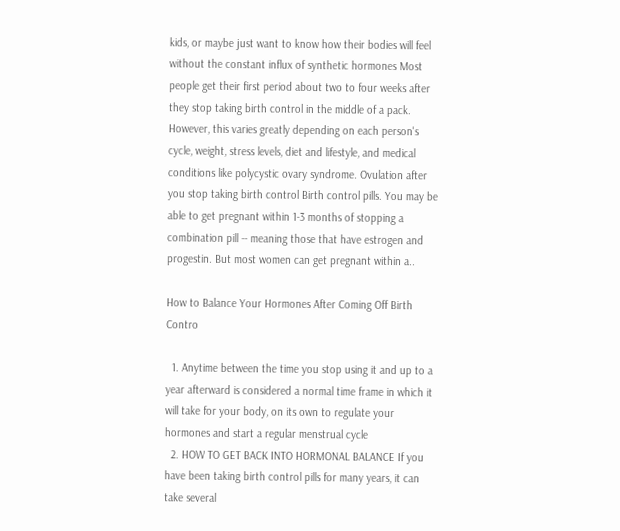kids, or maybe just want to know how their bodies will feel without the constant influx of synthetic hormones Most people get their first period about two to four weeks after they stop taking birth control in the middle of a pack. However, this varies greatly depending on each person's cycle, weight, stress levels, diet and lifestyle, and medical conditions like polycystic ovary syndrome. Ovulation after you stop taking birth control Birth control pills. You may be able to get pregnant within 1-3 months of stopping a combination pill -- meaning those that have estrogen and progestin. But most women can get pregnant within a..

How to Balance Your Hormones After Coming Off Birth Contro

  1. Anytime between the time you stop using it and up to a year afterward is considered a normal time frame in which it will take for your body, on its own to regulate your hormones and start a regular menstrual cycle
  2. HOW TO GET BACK INTO HORMONAL BALANCE If you have been taking birth control pills for many years, it can take several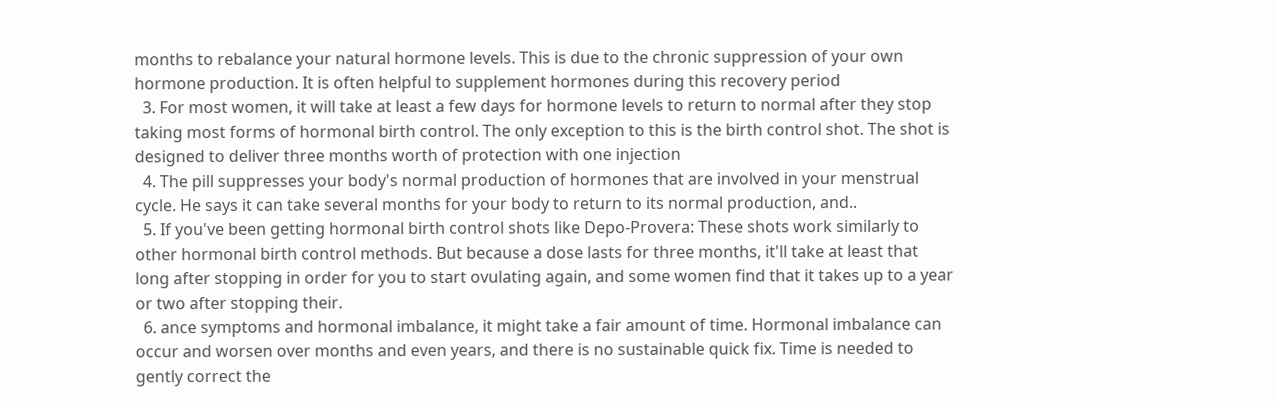months to rebalance your natural hormone levels. This is due to the chronic suppression of your own hormone production. It is often helpful to supplement hormones during this recovery period
  3. For most women, it will take at least a few days for hormone levels to return to normal after they stop taking most forms of hormonal birth control. The only exception to this is the birth control shot. The shot is designed to deliver three months worth of protection with one injection
  4. The pill suppresses your body's normal production of hormones that are involved in your menstrual cycle. He says it can take several months for your body to return to its normal production, and..
  5. If you've been getting hormonal birth control shots like Depo-Provera: These shots work similarly to other hormonal birth control methods. But because a dose lasts for three months, it'll take at least that long after stopping in order for you to start ovulating again, and some women find that it takes up to a year or two after stopping their.
  6. ance symptoms and hormonal imbalance, it might take a fair amount of time. Hormonal imbalance can occur and worsen over months and even years, and there is no sustainable quick fix. Time is needed to gently correct the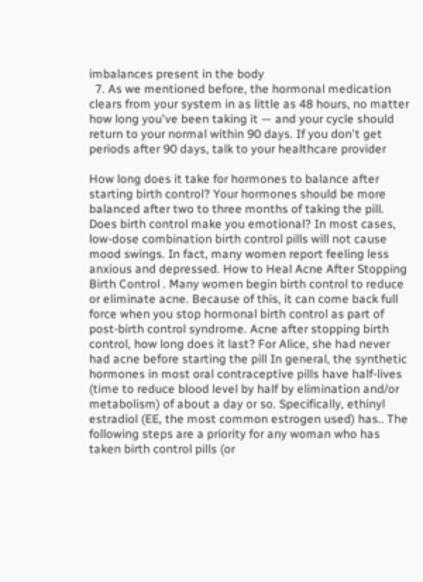imbalances present in the body
  7. As we mentioned before, the hormonal medication clears from your system in as little as 48 hours, no matter how long you've been taking it — and your cycle should return to your normal within 90 days. If you don't get periods after 90 days, talk to your healthcare provider

How long does it take for hormones to balance after starting birth control? Your hormones should be more balanced after two to three months of taking the pill. Does birth control make you emotional? In most cases, low-dose combination birth control pills will not cause mood swings. In fact, many women report feeling less anxious and depressed. How to Heal Acne After Stopping Birth Control . Many women begin birth control to reduce or eliminate acne. Because of this, it can come back full force when you stop hormonal birth control as part of post-birth control syndrome. Acne after stopping birth control, how long does it last? For Alice, she had never had acne before starting the pill In general, the synthetic hormones in most oral contraceptive pills have half-lives (time to reduce blood level by half by elimination and/or metabolism) of about a day or so. Specifically, ethinyl estradiol (EE, the most common estrogen used) has.. The following steps are a priority for any woman who has taken birth control pills (or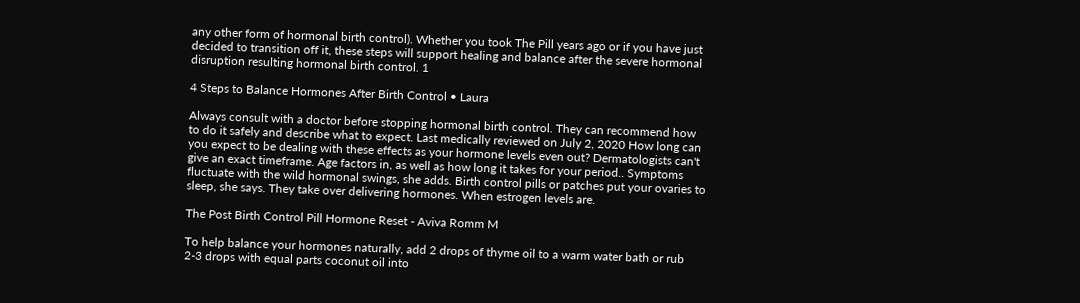any other form of hormonal birth control). Whether you took The Pill years ago or if you have just decided to transition off it, these steps will support healing and balance after the severe hormonal disruption resulting hormonal birth control. 1

4 Steps to Balance Hormones After Birth Control • Laura

Always consult with a doctor before stopping hormonal birth control. They can recommend how to do it safely and describe what to expect. Last medically reviewed on July 2, 2020 How long can you expect to be dealing with these effects as your hormone levels even out? Dermatologists can't give an exact timeframe. Age factors in, as well as how long it takes for your period.. Symptoms fluctuate with the wild hormonal swings, she adds. Birth control pills or patches put your ovaries to sleep, she says. They take over delivering hormones. When estrogen levels are.

The Post Birth Control Pill Hormone Reset - Aviva Romm M

To help balance your hormones naturally, add 2 drops of thyme oil to a warm water bath or rub 2-3 drops with equal parts coconut oil into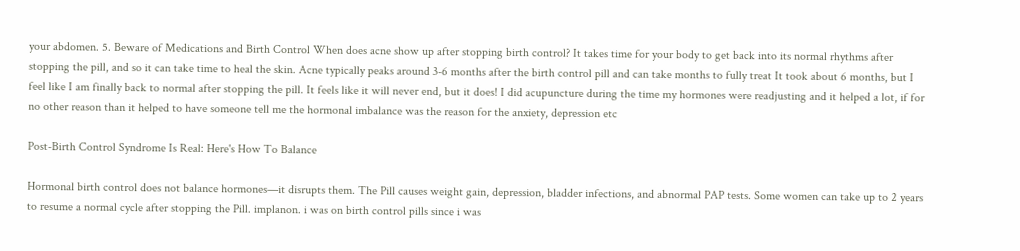your abdomen. 5. Beware of Medications and Birth Control When does acne show up after stopping birth control? It takes time for your body to get back into its normal rhythms after stopping the pill, and so it can take time to heal the skin. Acne typically peaks around 3-6 months after the birth control pill and can take months to fully treat It took about 6 months, but I feel like I am finally back to normal after stopping the pill. It feels like it will never end, but it does! I did acupuncture during the time my hormones were readjusting and it helped a lot, if for no other reason than it helped to have someone tell me the hormonal imbalance was the reason for the anxiety, depression etc

Post-Birth Control Syndrome Is Real: Here's How To Balance

Hormonal birth control does not balance hormones—it disrupts them. The Pill causes weight gain, depression, bladder infections, and abnormal PAP tests. Some women can take up to 2 years to resume a normal cycle after stopping the Pill. implanon. i was on birth control pills since i was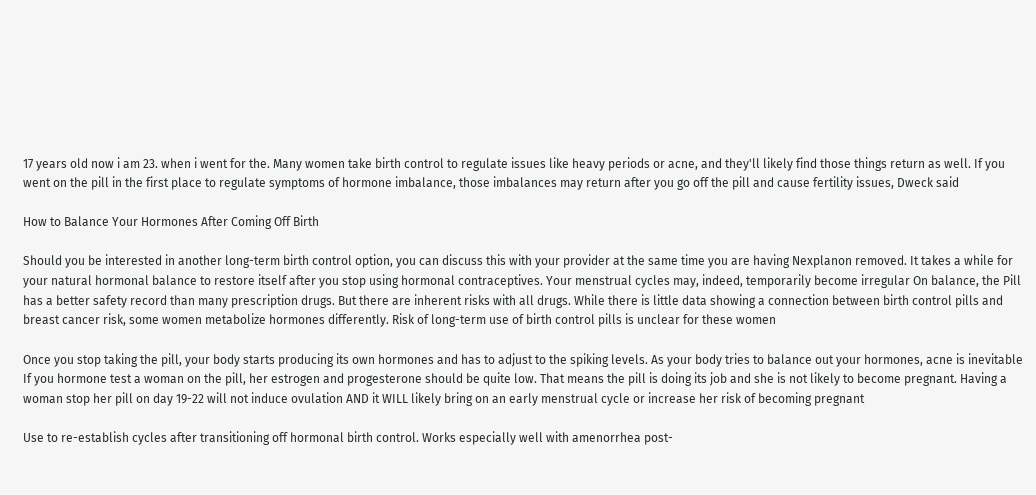17 years old now i am 23. when i went for the. Many women take birth control to regulate issues like heavy periods or acne, and they'll likely find those things return as well. If you went on the pill in the first place to regulate symptoms of hormone imbalance, those imbalances may return after you go off the pill and cause fertility issues, Dweck said

How to Balance Your Hormones After Coming Off Birth

Should you be interested in another long-term birth control option, you can discuss this with your provider at the same time you are having Nexplanon removed. It takes a while for your natural hormonal balance to restore itself after you stop using hormonal contraceptives. Your menstrual cycles may, indeed, temporarily become irregular On balance, the Pill has a better safety record than many prescription drugs. But there are inherent risks with all drugs. While there is little data showing a connection between birth control pills and breast cancer risk, some women metabolize hormones differently. Risk of long-term use of birth control pills is unclear for these women

Once you stop taking the pill, your body starts producing its own hormones and has to adjust to the spiking levels. As your body tries to balance out your hormones, acne is inevitable If you hormone test a woman on the pill, her estrogen and progesterone should be quite low. That means the pill is doing its job and she is not likely to become pregnant. Having a woman stop her pill on day 19-22 will not induce ovulation AND it WILL likely bring on an early menstrual cycle or increase her risk of becoming pregnant

Use to re-establish cycles after transitioning off hormonal birth control. Works especially well with amenorrhea post-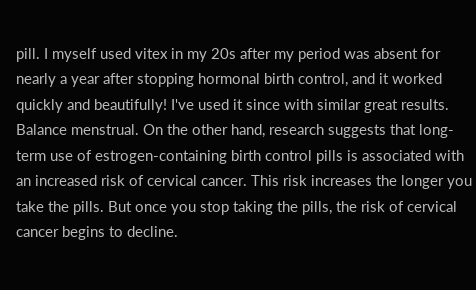pill. I myself used vitex in my 20s after my period was absent for nearly a year after stopping hormonal birth control, and it worked quickly and beautifully! I've used it since with similar great results. Balance menstrual. On the other hand, research suggests that long-term use of estrogen-containing birth control pills is associated with an increased risk of cervical cancer. This risk increases the longer you take the pills. But once you stop taking the pills, the risk of cervical cancer begins to decline.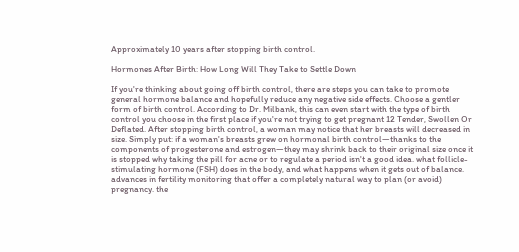Approximately 10 years after stopping birth control.

Hormones After Birth: How Long Will They Take to Settle Down

If you're thinking about going off birth control, there are steps you can take to promote general hormone balance and hopefully reduce any negative side effects. Choose a gentler form of birth control. According to Dr. Milbank, this can even start with the type of birth control you choose in the first place if you're not trying to get pregnant 12 Tender, Swollen Or Deflated. After stopping birth control, a woman may notice that her breasts will decreased in size. Simply put: if a woman's breasts grew on hormonal birth control—thanks to the components of progesterone and estrogen—they may shrink back to their original size once it is stopped why taking the pill for acne or to regulate a period isn't a good idea. what follicle-stimulating hormone (FSH) does in the body, and what happens when it gets out of balance. advances in fertility monitoring that offer a completely natural way to plan (or avoid) pregnancy. the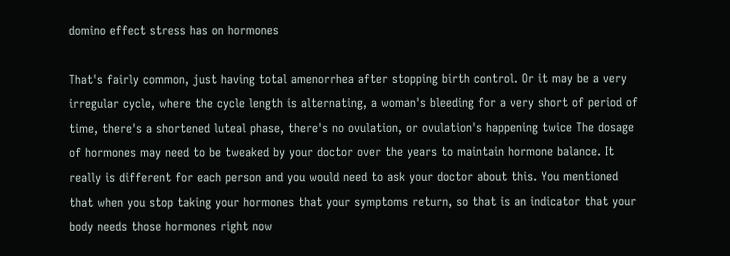domino effect stress has on hormones

That's fairly common, just having total amenorrhea after stopping birth control. Or it may be a very irregular cycle, where the cycle length is alternating, a woman's bleeding for a very short of period of time, there's a shortened luteal phase, there's no ovulation, or ovulation's happening twice The dosage of hormones may need to be tweaked by your doctor over the years to maintain hormone balance. It really is different for each person and you would need to ask your doctor about this. You mentioned that when you stop taking your hormones that your symptoms return, so that is an indicator that your body needs those hormones right now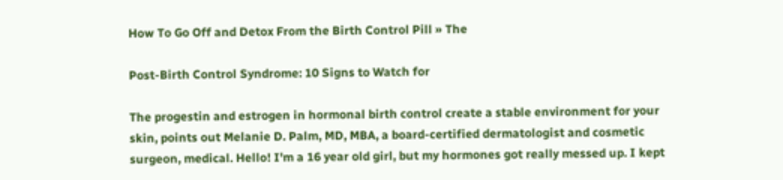How To Go Off and Detox From the Birth Control Pill » The

Post-Birth Control Syndrome: 10 Signs to Watch for

The progestin and estrogen in hormonal birth control create a stable environment for your skin, points out Melanie D. Palm, MD, MBA, a board-certified dermatologist and cosmetic surgeon, medical. Hello! I'm a 16 year old girl, but my hormones got really messed up. I kept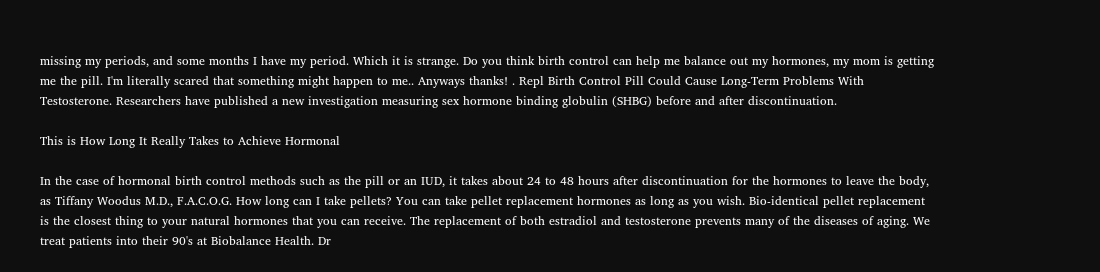missing my periods, and some months I have my period. Which it is strange. Do you think birth control can help me balance out my hormones, my mom is getting me the pill. I'm literally scared that something might happen to me.. Anyways thanks! . Repl Birth Control Pill Could Cause Long-Term Problems With Testosterone. Researchers have published a new investigation measuring sex hormone binding globulin (SHBG) before and after discontinuation.

This is How Long It Really Takes to Achieve Hormonal

In the case of hormonal birth control methods such as the pill or an IUD, it takes about 24 to 48 hours after discontinuation for the hormones to leave the body, as Tiffany Woodus M.D., F.A.C.O.G. How long can I take pellets? You can take pellet replacement hormones as long as you wish. Bio-identical pellet replacement is the closest thing to your natural hormones that you can receive. The replacement of both estradiol and testosterone prevents many of the diseases of aging. We treat patients into their 90's at Biobalance Health. Dr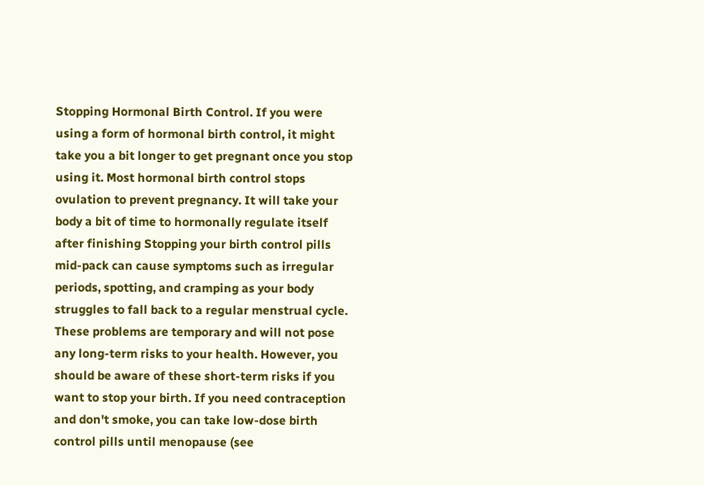Stopping Hormonal Birth Control. If you were using a form of hormonal birth control, it might take you a bit longer to get pregnant once you stop using it. Most hormonal birth control stops ovulation to prevent pregnancy. It will take your body a bit of time to hormonally regulate itself after finishing Stopping your birth control pills mid-pack can cause symptoms such as irregular periods, spotting, and cramping as your body struggles to fall back to a regular menstrual cycle. These problems are temporary and will not pose any long-term risks to your health. However, you should be aware of these short-term risks if you want to stop your birth. If you need contraception and don't smoke, you can take low-dose birth control pills until menopause (see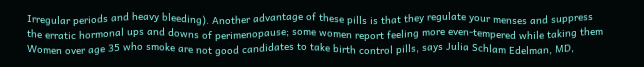Irregular periods and heavy bleeding). Another advantage of these pills is that they regulate your menses and suppress the erratic hormonal ups and downs of perimenopause; some women report feeling more even-tempered while taking them Women over age 35 who smoke are not good candidates to take birth control pills, says Julia Schlam Edelman, MD,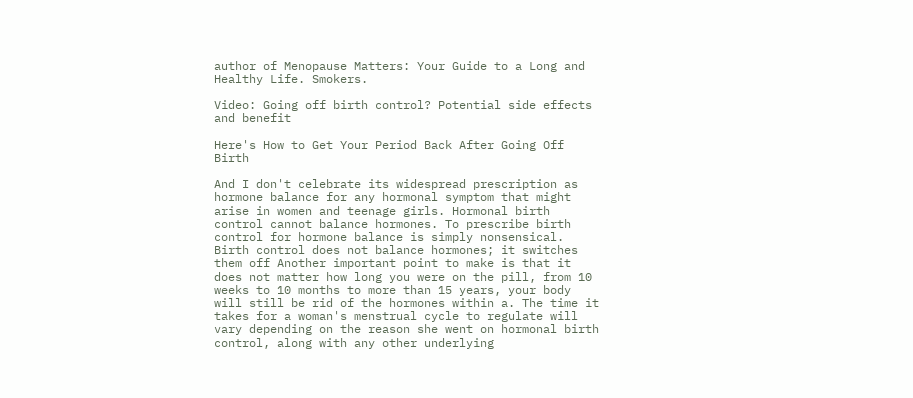author of Menopause Matters: Your Guide to a Long and Healthy Life. Smokers.

Video: Going off birth control? Potential side effects and benefit

Here's How to Get Your Period Back After Going Off Birth

And I don't celebrate its widespread prescription as hormone balance for any hormonal symptom that might arise in women and teenage girls. Hormonal birth control cannot balance hormones. To prescribe birth control for hormone balance is simply nonsensical. Birth control does not balance hormones; it switches them off Another important point to make is that it does not matter how long you were on the pill, from 10 weeks to 10 months to more than 15 years, your body will still be rid of the hormones within a. The time it takes for a woman's menstrual cycle to regulate will vary depending on the reason she went on hormonal birth control, along with any other underlying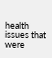health issues that were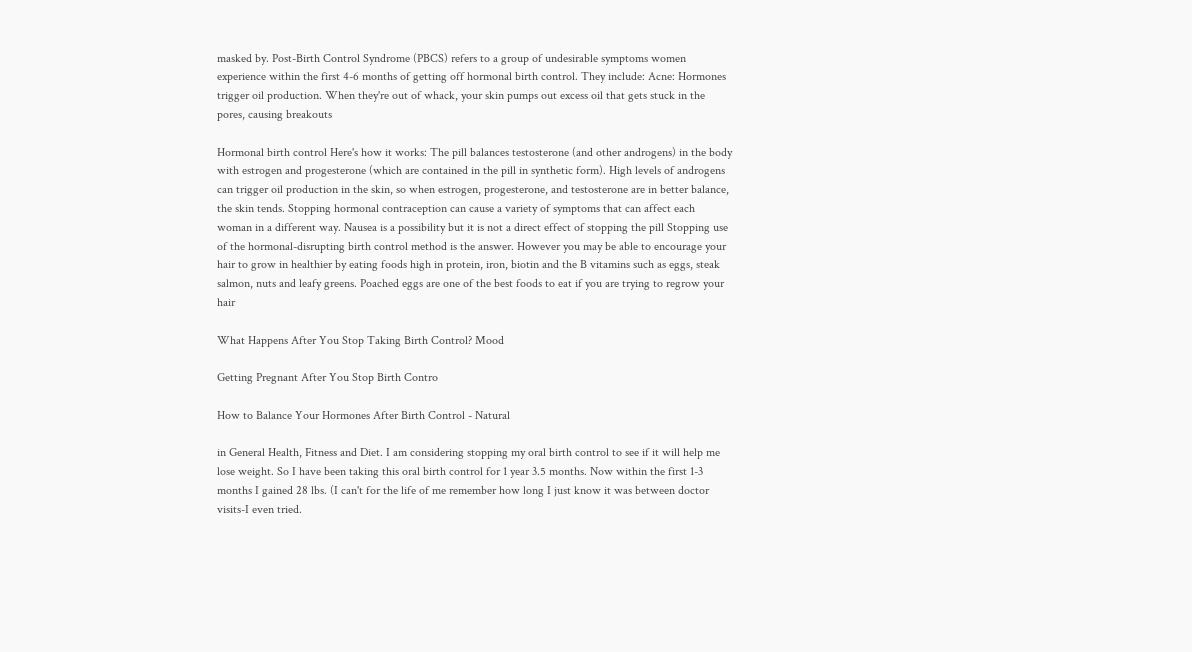masked by. Post-Birth Control Syndrome (PBCS) refers to a group of undesirable symptoms women experience within the first 4-6 months of getting off hormonal birth control. They include: Acne: Hormones trigger oil production. When they're out of whack, your skin pumps out excess oil that gets stuck in the pores, causing breakouts

Hormonal birth control Here's how it works: The pill balances testosterone (and other androgens) in the body with estrogen and progesterone (which are contained in the pill in synthetic form). High levels of androgens can trigger oil production in the skin, so when estrogen, progesterone, and testosterone are in better balance, the skin tends. Stopping hormonal contraception can cause a variety of symptoms that can affect each woman in a different way. Nausea is a possibility but it is not a direct effect of stopping the pill Stopping use of the hormonal-disrupting birth control method is the answer. However you may be able to encourage your hair to grow in healthier by eating foods high in protein, iron, biotin and the B vitamins such as eggs, steak salmon, nuts and leafy greens. Poached eggs are one of the best foods to eat if you are trying to regrow your hair

What Happens After You Stop Taking Birth Control? Mood

Getting Pregnant After You Stop Birth Contro

How to Balance Your Hormones After Birth Control - Natural

in General Health, Fitness and Diet. I am considering stopping my oral birth control to see if it will help me lose weight. So I have been taking this oral birth control for 1 year 3.5 months. Now within the first 1-3 months I gained 28 lbs. (I can't for the life of me remember how long I just know it was between doctor visits-I even tried.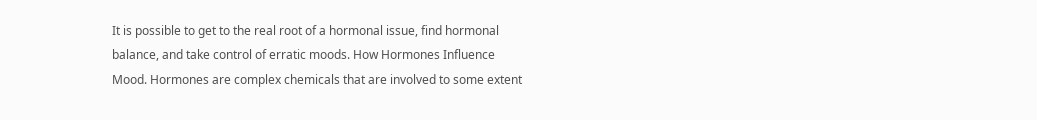It is possible to get to the real root of a hormonal issue, find hormonal balance, and take control of erratic moods. How Hormones Influence Mood. Hormones are complex chemicals that are involved to some extent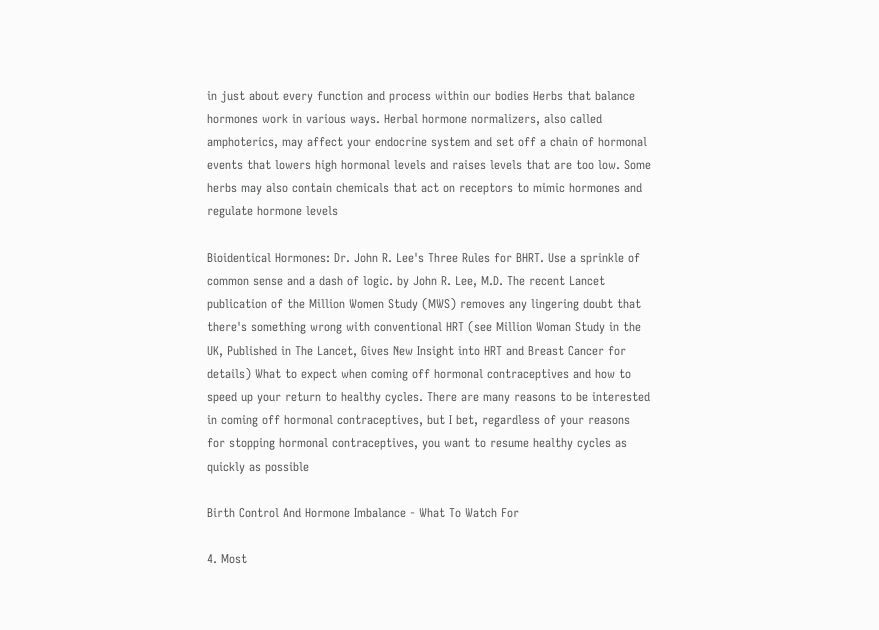in just about every function and process within our bodies Herbs that balance hormones work in various ways. Herbal hormone normalizers, also called amphoterics, may affect your endocrine system and set off a chain of hormonal events that lowers high hormonal levels and raises levels that are too low. Some herbs may also contain chemicals that act on receptors to mimic hormones and regulate hormone levels

Bioidentical Hormones: Dr. John R. Lee's Three Rules for BHRT. Use a sprinkle of common sense and a dash of logic. by John R. Lee, M.D. The recent Lancet publication of the Million Women Study (MWS) removes any lingering doubt that there's something wrong with conventional HRT (see Million Woman Study in the UK, Published in The Lancet, Gives New Insight into HRT and Breast Cancer for details) What to expect when coming off hormonal contraceptives and how to speed up your return to healthy cycles. There are many reasons to be interested in coming off hormonal contraceptives, but I bet, regardless of your reasons for stopping hormonal contraceptives, you want to resume healthy cycles as quickly as possible

Birth Control And Hormone Imbalance - What To Watch For

4. Most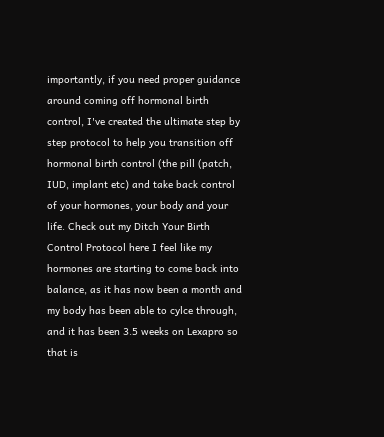importantly, if you need proper guidance around coming off hormonal birth control, I've created the ultimate step by step protocol to help you transition off hormonal birth control (the pill (patch, IUD, implant etc) and take back control of your hormones, your body and your life. Check out my Ditch Your Birth Control Protocol here I feel like my hormones are starting to come back into balance, as it has now been a month and my body has been able to cylce through, and it has been 3.5 weeks on Lexapro so that is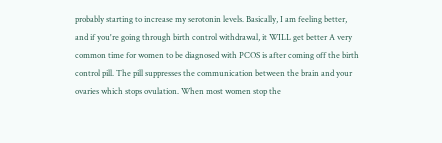probably starting to increase my serotonin levels. Basically, I am feeling better, and if you're going through birth control withdrawal, it WILL get better A very common time for women to be diagnosed with PCOS is after coming off the birth control pill. The pill suppresses the communication between the brain and your ovaries which stops ovulation. When most women stop the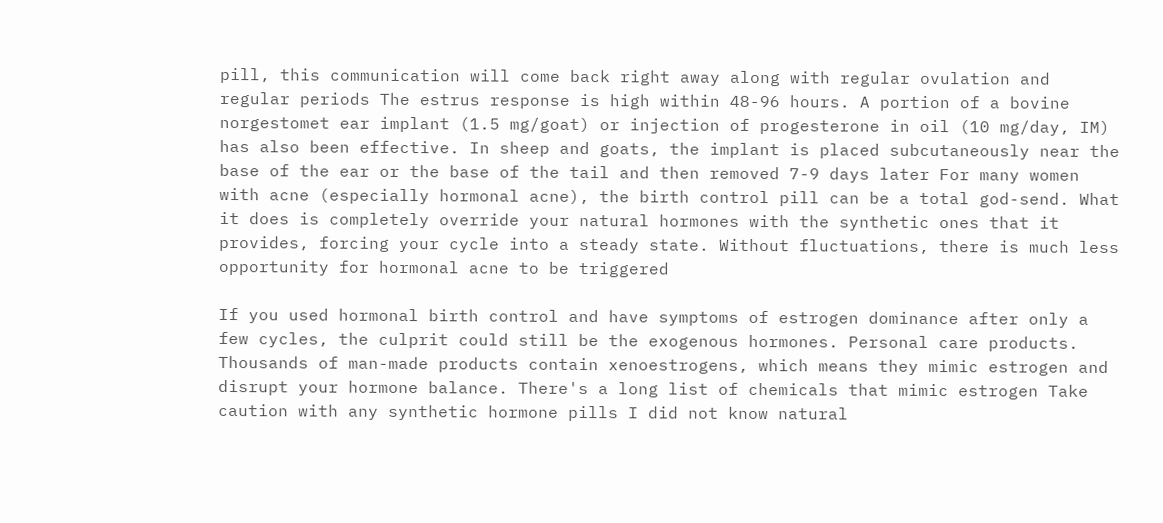pill, this communication will come back right away along with regular ovulation and regular periods The estrus response is high within 48-96 hours. A portion of a bovine norgestomet ear implant (1.5 mg/goat) or injection of progesterone in oil (10 mg/day, IM) has also been effective. In sheep and goats, the implant is placed subcutaneously near the base of the ear or the base of the tail and then removed 7-9 days later For many women with acne (especially hormonal acne), the birth control pill can be a total god-send. What it does is completely override your natural hormones with the synthetic ones that it provides, forcing your cycle into a steady state. Without fluctuations, there is much less opportunity for hormonal acne to be triggered

If you used hormonal birth control and have symptoms of estrogen dominance after only a few cycles, the culprit could still be the exogenous hormones. Personal care products. Thousands of man-made products contain xenoestrogens, which means they mimic estrogen and disrupt your hormone balance. There's a long list of chemicals that mimic estrogen Take caution with any synthetic hormone pills I did not know natural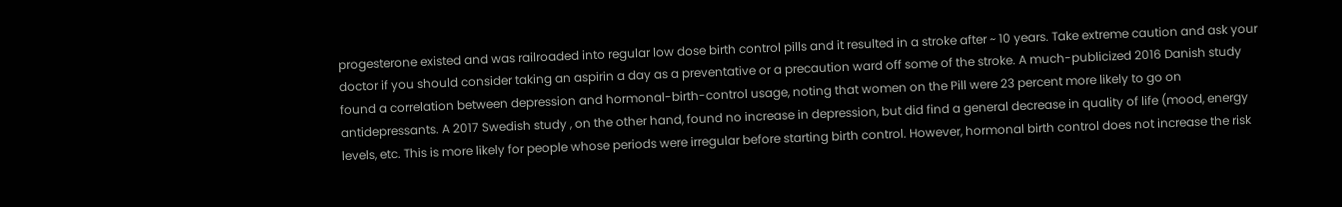progesterone existed and was railroaded into regular low dose birth control pills and it resulted in a stroke after ~ 10 years. Take extreme caution and ask your doctor if you should consider taking an aspirin a day as a preventative or a precaution ward off some of the stroke. A much-publicized 2016 Danish study found a correlation between depression and hormonal-birth-control usage, noting that women on the Pill were 23 percent more likely to go on antidepressants. A 2017 Swedish study , on the other hand, found no increase in depression, but did find a general decrease in quality of life (mood, energy levels, etc. This is more likely for people whose periods were irregular before starting birth control. However, hormonal birth control does not increase the risk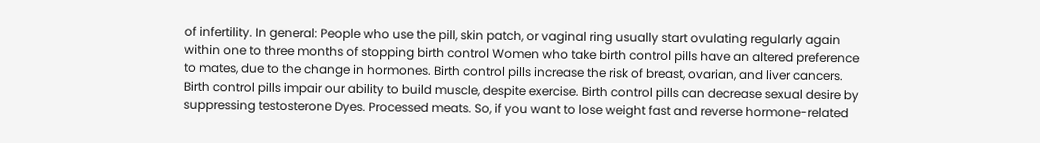of infertility. In general: People who use the pill, skin patch, or vaginal ring usually start ovulating regularly again within one to three months of stopping birth control Women who take birth control pills have an altered preference to mates, due to the change in hormones. Birth control pills increase the risk of breast, ovarian, and liver cancers. Birth control pills impair our ability to build muscle, despite exercise. Birth control pills can decrease sexual desire by suppressing testosterone Dyes. Processed meats. So, if you want to lose weight fast and reverse hormone-related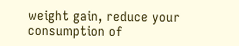weight gain, reduce your consumption of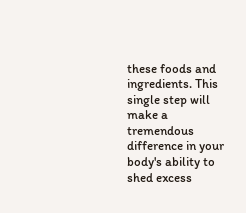these foods and ingredients. This single step will make a tremendous difference in your body's ability to shed excess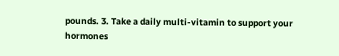pounds. 3. Take a daily multi-vitamin to support your hormones